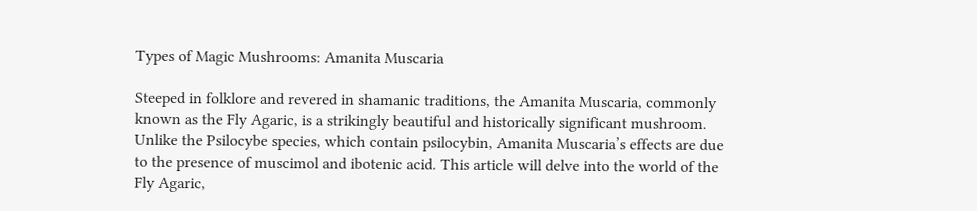Types of Magic Mushrooms: Amanita Muscaria

Steeped in folklore and revered in shamanic traditions, the Amanita Muscaria, commonly known as the Fly Agaric, is a strikingly beautiful and historically significant mushroom. Unlike the Psilocybe species, which contain psilocybin, Amanita Muscaria’s effects are due to the presence of muscimol and ibotenic acid. This article will delve into the world of the Fly Agaric,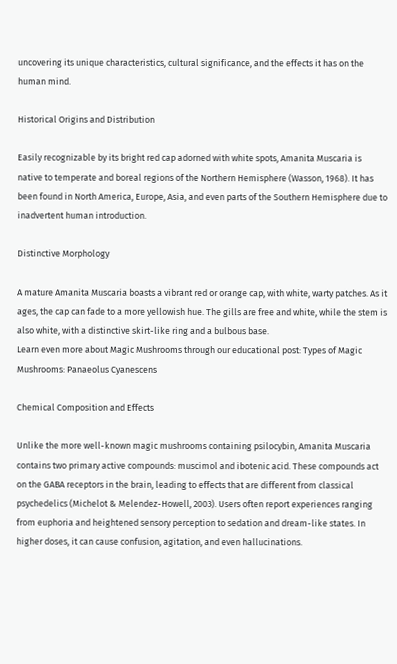uncovering its unique characteristics, cultural significance, and the effects it has on the human mind.

Historical Origins and Distribution

Easily recognizable by its bright red cap adorned with white spots, Amanita Muscaria is native to temperate and boreal regions of the Northern Hemisphere (Wasson, 1968). It has been found in North America, Europe, Asia, and even parts of the Southern Hemisphere due to inadvertent human introduction.

Distinctive Morphology

A mature Amanita Muscaria boasts a vibrant red or orange cap, with white, warty patches. As it ages, the cap can fade to a more yellowish hue. The gills are free and white, while the stem is also white, with a distinctive skirt-like ring and a bulbous base.
Learn even more about Magic Mushrooms through our educational post: Types of Magic Mushrooms: Panaeolus Cyanescens

Chemical Composition and Effects

Unlike the more well-known magic mushrooms containing psilocybin, Amanita Muscaria contains two primary active compounds: muscimol and ibotenic acid. These compounds act on the GABA receptors in the brain, leading to effects that are different from classical psychedelics (Michelot & Melendez-Howell, 2003). Users often report experiences ranging from euphoria and heightened sensory perception to sedation and dream-like states. In higher doses, it can cause confusion, agitation, and even hallucinations.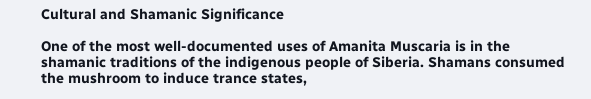Cultural and Shamanic Significance

One of the most well-documented uses of Amanita Muscaria is in the shamanic traditions of the indigenous people of Siberia. Shamans consumed the mushroom to induce trance states,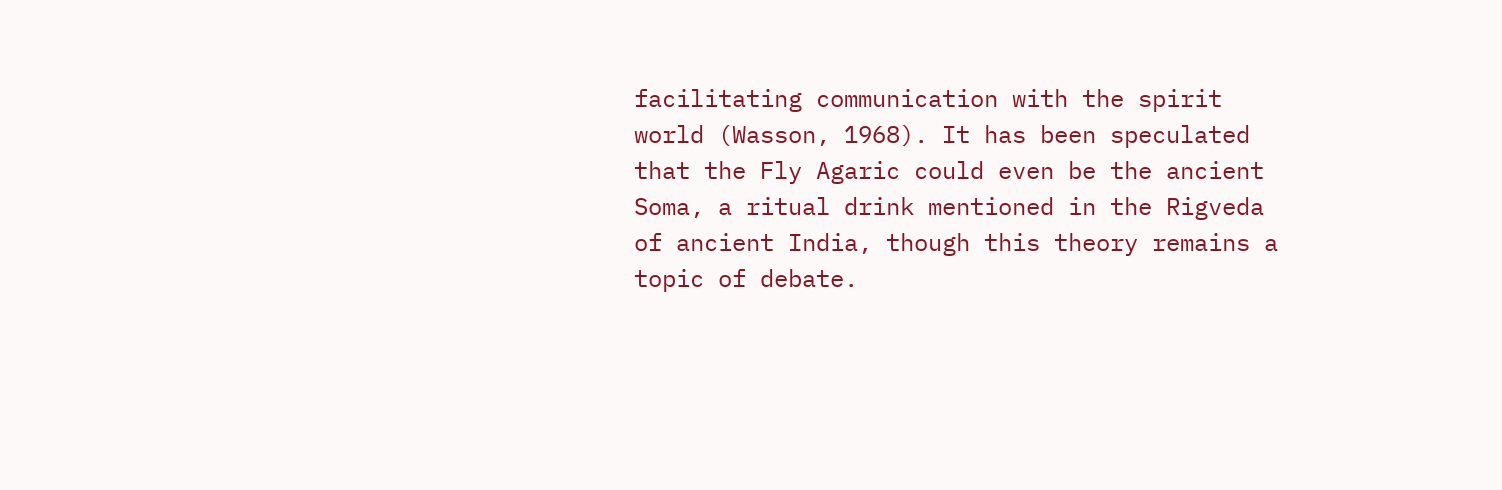facilitating communication with the spirit world (Wasson, 1968). It has been speculated that the Fly Agaric could even be the ancient Soma, a ritual drink mentioned in the Rigveda of ancient India, though this theory remains a topic of debate.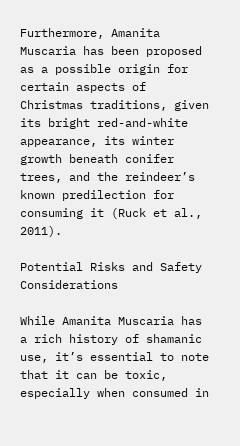Furthermore, Amanita Muscaria has been proposed as a possible origin for certain aspects of Christmas traditions, given its bright red-and-white appearance, its winter growth beneath conifer trees, and the reindeer’s known predilection for consuming it (Ruck et al., 2011).

Potential Risks and Safety Considerations

While Amanita Muscaria has a rich history of shamanic use, it’s essential to note that it can be toxic, especially when consumed in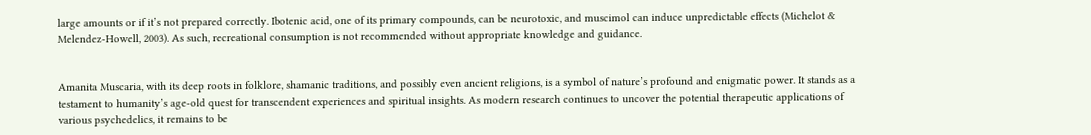large amounts or if it’s not prepared correctly. Ibotenic acid, one of its primary compounds, can be neurotoxic, and muscimol can induce unpredictable effects (Michelot & Melendez-Howell, 2003). As such, recreational consumption is not recommended without appropriate knowledge and guidance.


Amanita Muscaria, with its deep roots in folklore, shamanic traditions, and possibly even ancient religions, is a symbol of nature’s profound and enigmatic power. It stands as a testament to humanity’s age-old quest for transcendent experiences and spiritual insights. As modern research continues to uncover the potential therapeutic applications of various psychedelics, it remains to be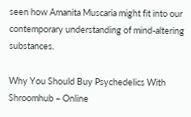seen how Amanita Muscaria might fit into our contemporary understanding of mind-altering substances.

Why You Should Buy Psychedelics With Shroomhub – Online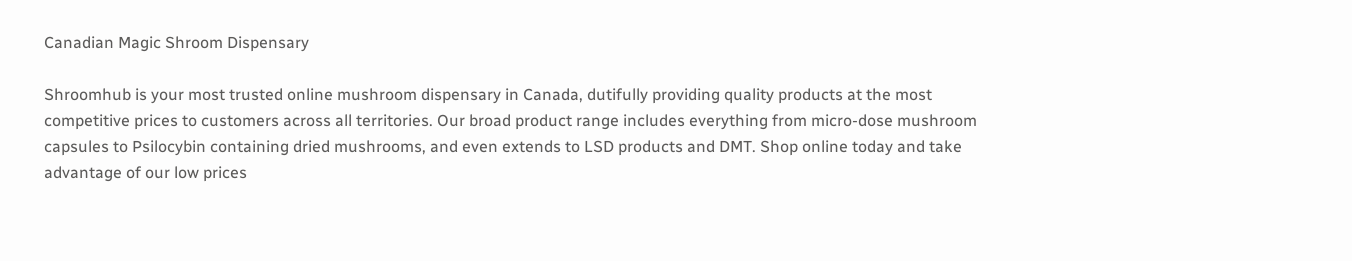Canadian Magic Shroom Dispensary

Shroomhub is your most trusted online mushroom dispensary in Canada, dutifully providing quality products at the most competitive prices to customers across all territories. Our broad product range includes everything from micro-dose mushroom capsules to Psilocybin containing dried mushrooms, and even extends to LSD products and DMT. Shop online today and take advantage of our low prices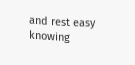and rest easy knowing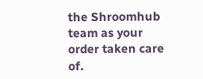the Shroomhub team as your order taken care of.